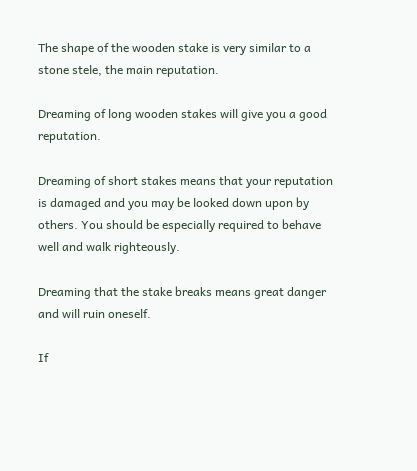The shape of the wooden stake is very similar to a stone stele, the main reputation.

Dreaming of long wooden stakes will give you a good reputation.

Dreaming of short stakes means that your reputation is damaged and you may be looked down upon by others. You should be especially required to behave well and walk righteously.

Dreaming that the stake breaks means great danger and will ruin oneself.

If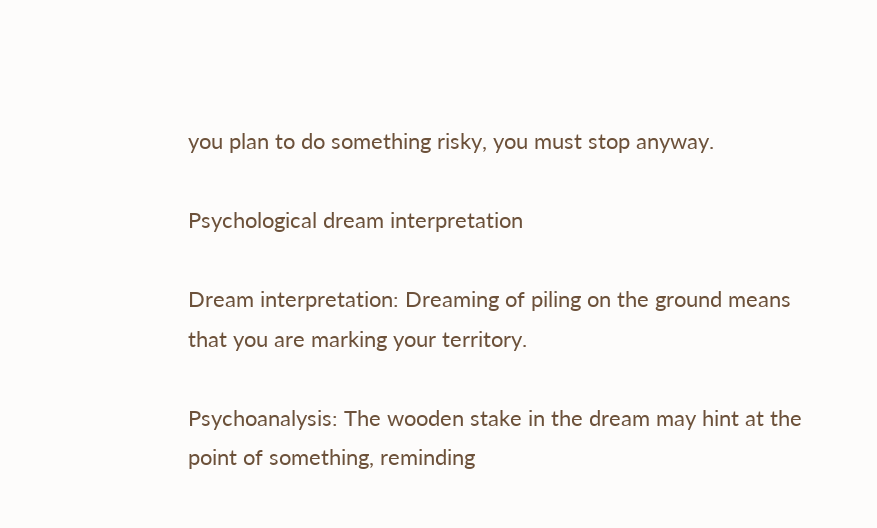you plan to do something risky, you must stop anyway.

Psychological dream interpretation

Dream interpretation: Dreaming of piling on the ground means that you are marking your territory.

Psychoanalysis: The wooden stake in the dream may hint at the point of something, reminding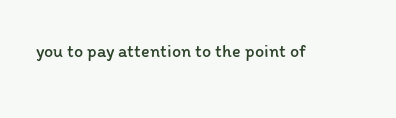you to pay attention to the point of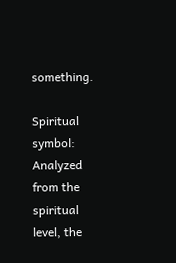something.

Spiritual symbol: Analyzed from the spiritual level, the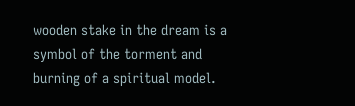wooden stake in the dream is a symbol of the torment and burning of a spiritual model.